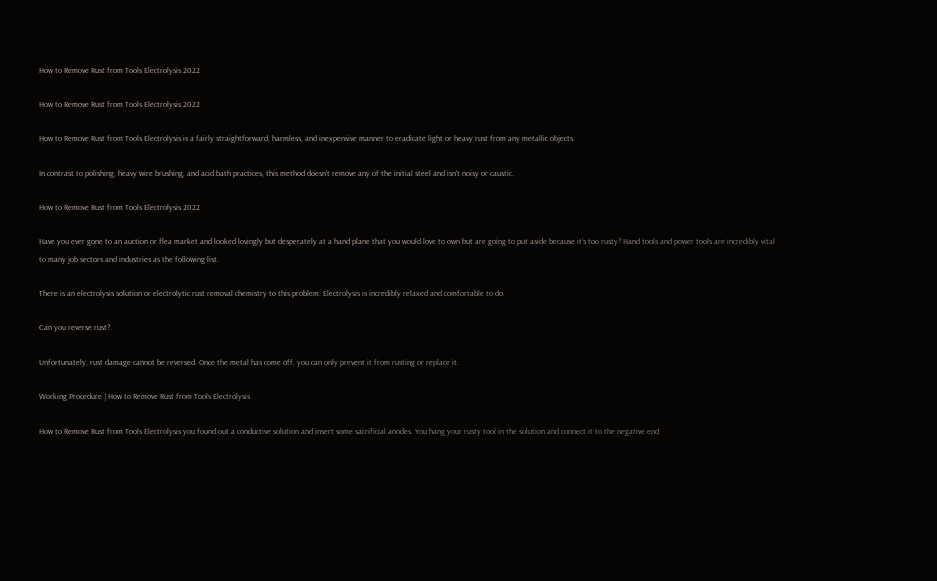How to Remove Rust from Tools Electrolysis 2022

How to Remove Rust from Tools Electrolysis 2022

How to Remove Rust from Tools Electrolysis is a fairly straightforward, harmless, and inexpensive manner to eradicate light or heavy rust from any metallic objects.

In contrast to polishing, heavy wire brushing, and acid bath practices, this method doesn’t remove any of the initial steel and isn’t noisy or caustic.

How to Remove Rust from Tools Electrolysis 2022

Have you ever gone to an auction or flea market and looked lovingly but desperately at a hand plane that you would love to own but are going to put aside because it’s too rusty? Hand tools and power tools are incredibly vital to many job sectors and industries as the following list.

There is an electrolysis solution or electrolytic rust removal chemistry to this problem. Electrolysis is incredibly relaxed and comfortable to do.

Can you reverse rust?

Unfortunately, rust damage cannot be reversed. Once the metal has come off, you can only prevent it from rusting or replace it.

Working Procedure | How to Remove Rust from Tools Electrolysis

How to Remove Rust from Tools Electrolysis you found out a conductive solution and insert some sacrificial anodes. You hang your rusty tool in the solution and connect it to the negative end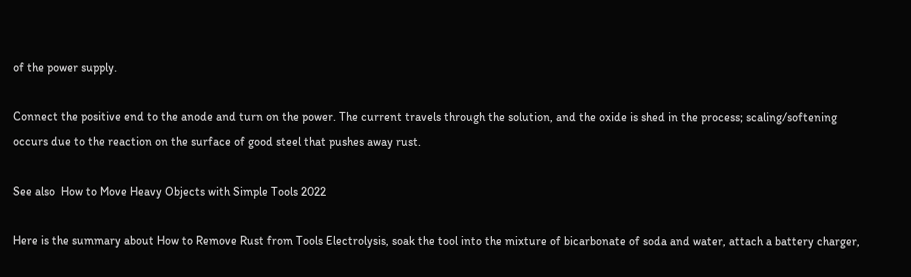of the power supply.

Connect the positive end to the anode and turn on the power. The current travels through the solution, and the oxide is shed in the process; scaling/softening occurs due to the reaction on the surface of good steel that pushes away rust.

See also  How to Move Heavy Objects with Simple Tools 2022

Here is the summary about How to Remove Rust from Tools Electrolysis, soak the tool into the mixture of bicarbonate of soda and water, attach a battery charger,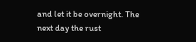and let it be overnight. The next day the rust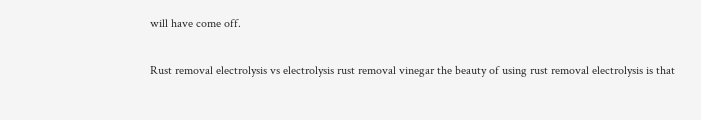will have come off.

Rust removal electrolysis vs electrolysis rust removal vinegar the beauty of using rust removal electrolysis is that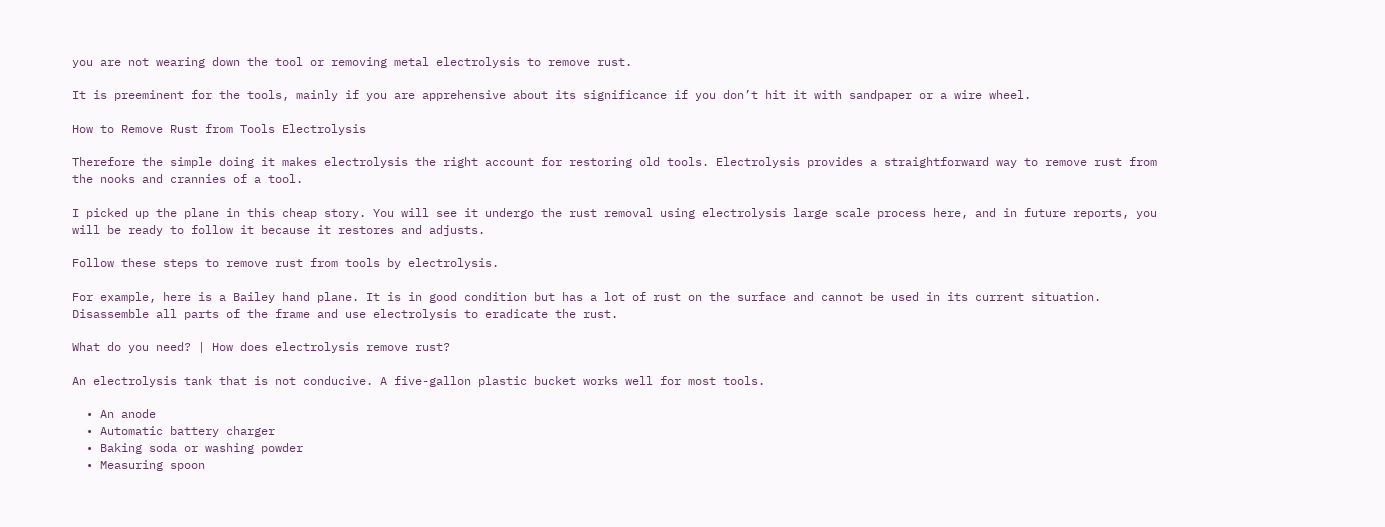you are not wearing down the tool or removing metal electrolysis to remove rust.

It is preeminent for the tools, mainly if you are apprehensive about its significance if you don’t hit it with sandpaper or a wire wheel.

How to Remove Rust from Tools Electrolysis

Therefore the simple doing it makes electrolysis the right account for restoring old tools. Electrolysis provides a straightforward way to remove rust from the nooks and crannies of a tool.

I picked up the plane in this cheap story. You will see it undergo the rust removal using electrolysis large scale process here, and in future reports, you will be ready to follow it because it restores and adjusts.

Follow these steps to remove rust from tools by electrolysis.

For example, here is a Bailey hand plane. It is in good condition but has a lot of rust on the surface and cannot be used in its current situation. Disassemble all parts of the frame and use electrolysis to eradicate the rust.

What do you need? | How does electrolysis remove rust?

An electrolysis tank that is not conducive. A five-gallon plastic bucket works well for most tools.

  • An anode
  • Automatic battery charger
  • Baking soda or washing powder
  • Measuring spoon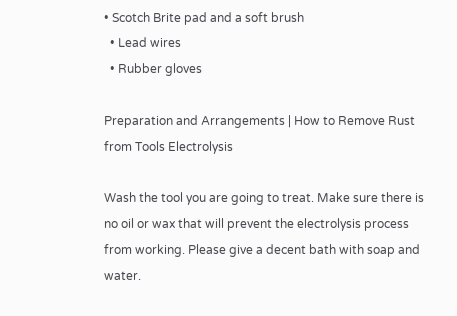• Scotch Brite pad and a soft brush
  • Lead wires
  • Rubber gloves

Preparation and Arrangements | How to Remove Rust from Tools Electrolysis

Wash the tool you are going to treat. Make sure there is no oil or wax that will prevent the electrolysis process from working. Please give a decent bath with soap and water.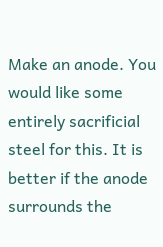Make an anode. You would like some entirely sacrificial steel for this. It is better if the anode surrounds the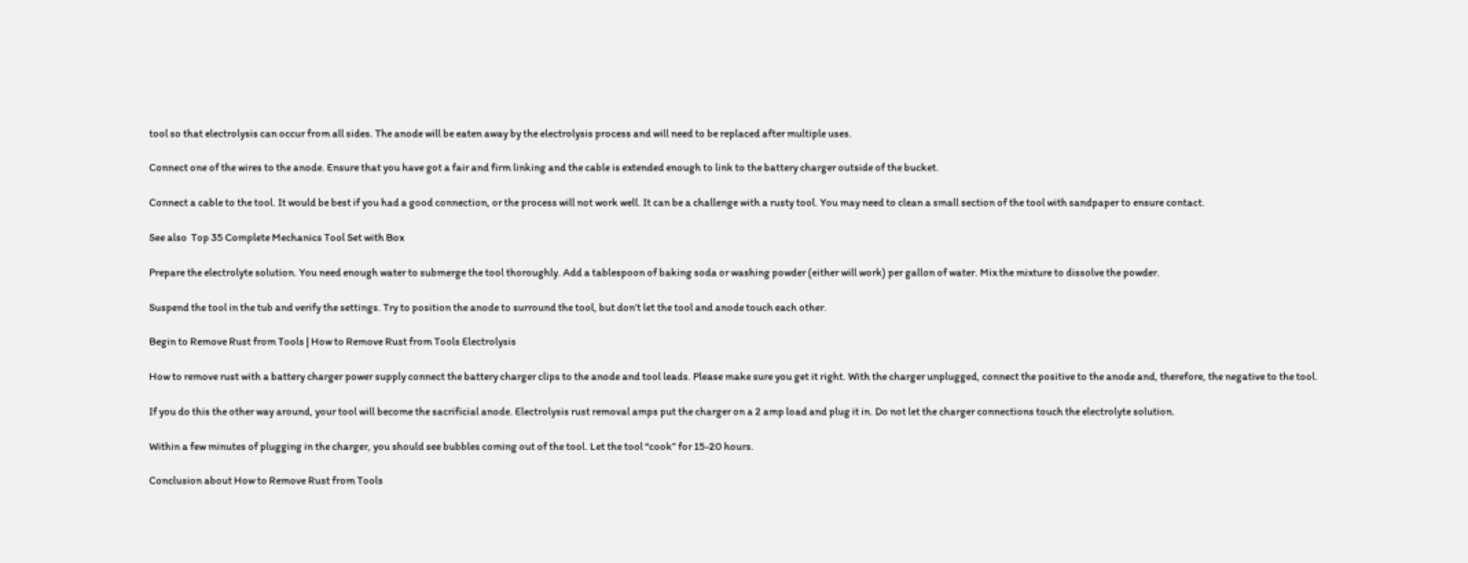tool so that electrolysis can occur from all sides. The anode will be eaten away by the electrolysis process and will need to be replaced after multiple uses.

Connect one of the wires to the anode. Ensure that you have got a fair and firm linking and the cable is extended enough to link to the battery charger outside of the bucket.

Connect a cable to the tool. It would be best if you had a good connection, or the process will not work well. It can be a challenge with a rusty tool. You may need to clean a small section of the tool with sandpaper to ensure contact.

See also  Top 35 Complete Mechanics Tool Set with Box

Prepare the electrolyte solution. You need enough water to submerge the tool thoroughly. Add a tablespoon of baking soda or washing powder (either will work) per gallon of water. Mix the mixture to dissolve the powder.

Suspend the tool in the tub and verify the settings. Try to position the anode to surround the tool, but don’t let the tool and anode touch each other.

Begin to Remove Rust from Tools | How to Remove Rust from Tools Electrolysis

How to remove rust with a battery charger power supply connect the battery charger clips to the anode and tool leads. Please make sure you get it right. With the charger unplugged, connect the positive to the anode and, therefore, the negative to the tool.

If you do this the other way around, your tool will become the sacrificial anode. Electrolysis rust removal amps put the charger on a 2 amp load and plug it in. Do not let the charger connections touch the electrolyte solution.

Within a few minutes of plugging in the charger, you should see bubbles coming out of the tool. Let the tool “cook” for 15-20 hours.

Conclusion about How to Remove Rust from Tools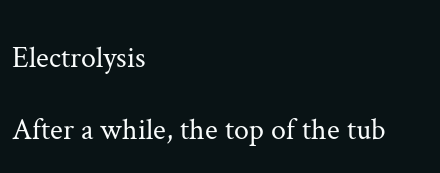Electrolysis

After a while, the top of the tub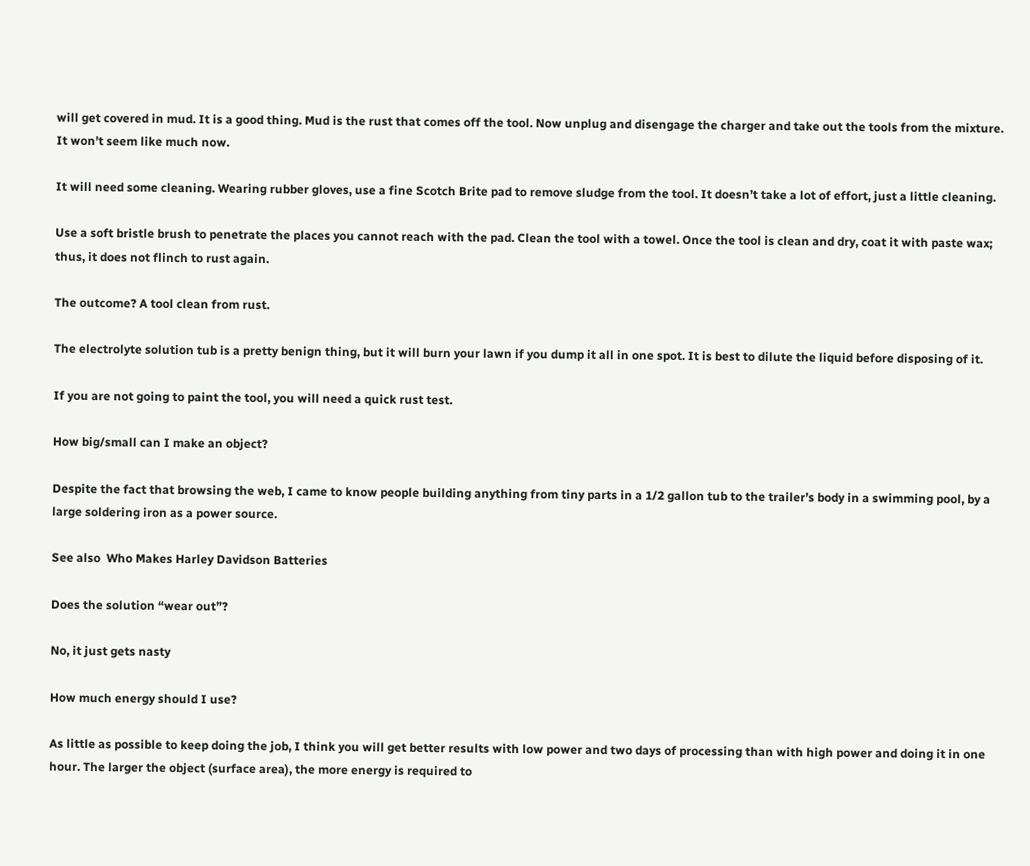will get covered in mud. It is a good thing. Mud is the rust that comes off the tool. Now unplug and disengage the charger and take out the tools from the mixture. It won’t seem like much now.

It will need some cleaning. Wearing rubber gloves, use a fine Scotch Brite pad to remove sludge from the tool. It doesn’t take a lot of effort, just a little cleaning.

Use a soft bristle brush to penetrate the places you cannot reach with the pad. Clean the tool with a towel. Once the tool is clean and dry, coat it with paste wax; thus, it does not flinch to rust again.

The outcome? A tool clean from rust.

The electrolyte solution tub is a pretty benign thing, but it will burn your lawn if you dump it all in one spot. It is best to dilute the liquid before disposing of it.

If you are not going to paint the tool, you will need a quick rust test.

How big/small can I make an object?

Despite the fact that browsing the web, I came to know people building anything from tiny parts in a 1/2 gallon tub to the trailer’s body in a swimming pool, by a large soldering iron as a power source.

See also  Who Makes Harley Davidson Batteries

Does the solution “wear out”?

No, it just gets nasty

How much energy should I use?

As little as possible to keep doing the job, I think you will get better results with low power and two days of processing than with high power and doing it in one hour. The larger the object (surface area), the more energy is required to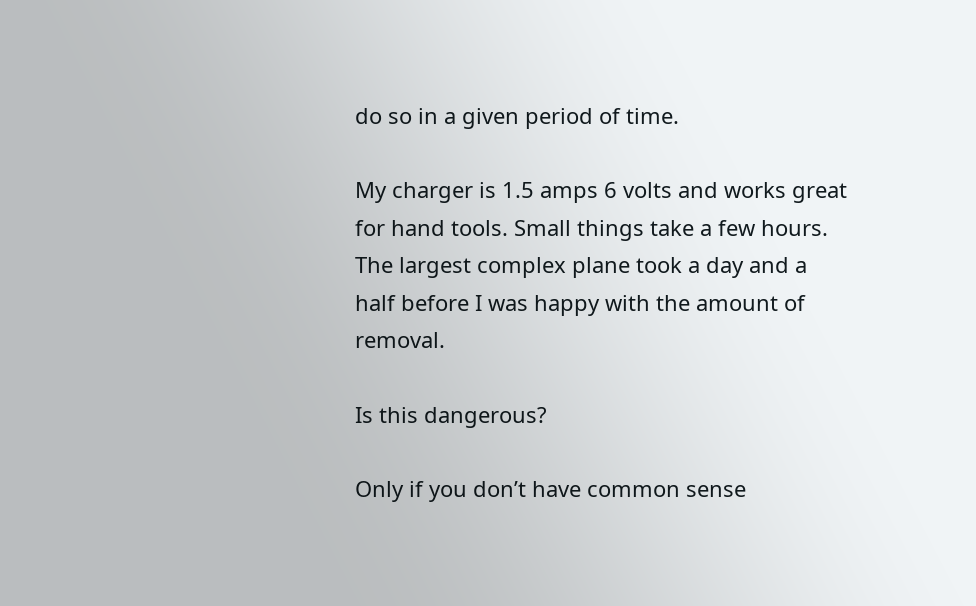do so in a given period of time.

My charger is 1.5 amps 6 volts and works great for hand tools. Small things take a few hours. The largest complex plane took a day and a half before I was happy with the amount of removal.

Is this dangerous?

Only if you don’t have common sense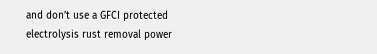and don’t use a GFCI protected electrolysis rust removal power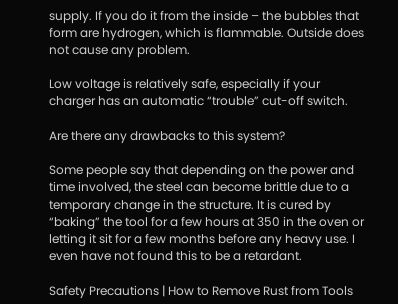supply. If you do it from the inside – the bubbles that form are hydrogen, which is flammable. Outside does not cause any problem.

Low voltage is relatively safe, especially if your charger has an automatic “trouble” cut-off switch.

Are there any drawbacks to this system?

Some people say that depending on the power and time involved, the steel can become brittle due to a temporary change in the structure. It is cured by “baking” the tool for a few hours at 350 in the oven or letting it sit for a few months before any heavy use. I even have not found this to be a retardant.

Safety Precautions | How to Remove Rust from Tools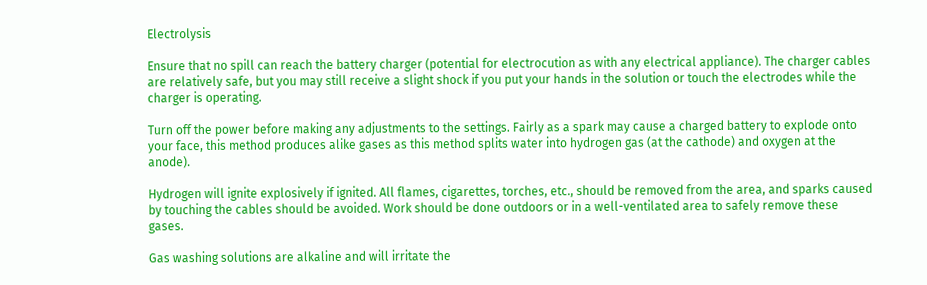Electrolysis

Ensure that no spill can reach the battery charger (potential for electrocution as with any electrical appliance). The charger cables are relatively safe, but you may still receive a slight shock if you put your hands in the solution or touch the electrodes while the charger is operating.

Turn off the power before making any adjustments to the settings. Fairly as a spark may cause a charged battery to explode onto your face, this method produces alike gases as this method splits water into hydrogen gas (at the cathode) and oxygen at the anode).

Hydrogen will ignite explosively if ignited. All flames, cigarettes, torches, etc., should be removed from the area, and sparks caused by touching the cables should be avoided. Work should be done outdoors or in a well-ventilated area to safely remove these gases.

Gas washing solutions are alkaline and will irritate the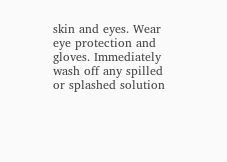skin and eyes. Wear eye protection and gloves. Immediately wash off any spilled or splashed solution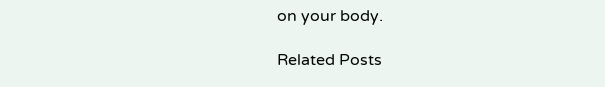on your body.

Related Posts